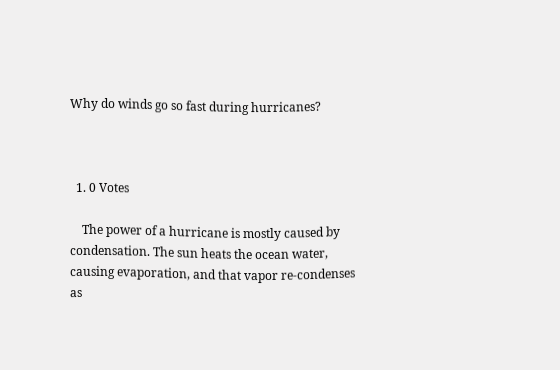Why do winds go so fast during hurricanes?



  1. 0 Votes

    The power of a hurricane is mostly caused by condensation. The sun heats the ocean water, causing evaporation, and that vapor re-condenses as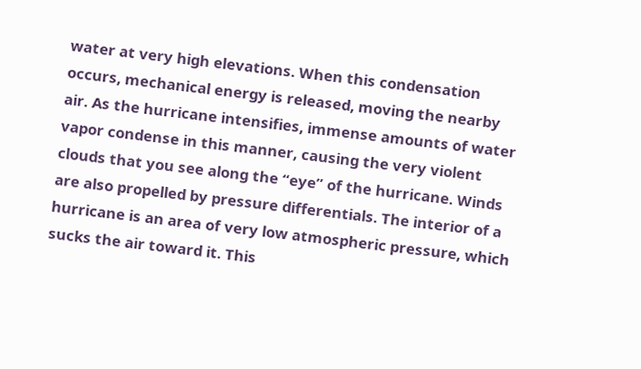water at very high elevations. When this condensation occurs, mechanical energy is released, moving the nearby air. As the hurricane intensifies, immense amounts of water vapor condense in this manner, causing the very violent clouds that you see along the “eye” of the hurricane. Winds are also propelled by pressure differentials. The interior of a hurricane is an area of very low atmospheric pressure, which sucks the air toward it. This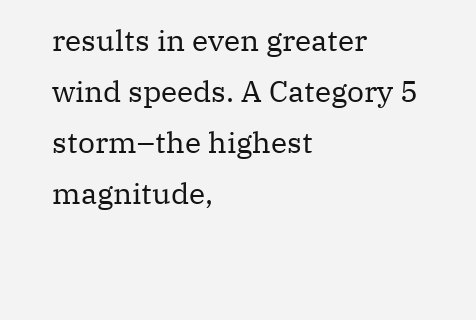results in even greater wind speeds. A Category 5 storm–the highest magnitude,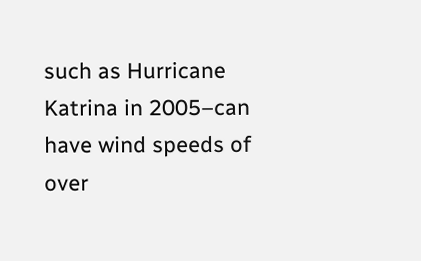such as Hurricane Katrina in 2005–can have wind speeds of over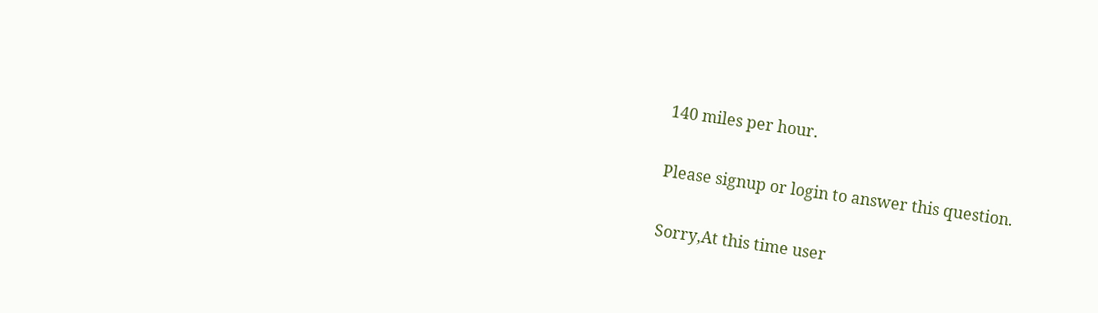140 miles per hour.

Please signup or login to answer this question.

Sorry,At this time user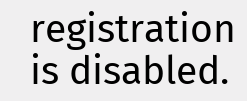registration is disabled.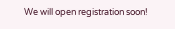We will open registration soon!